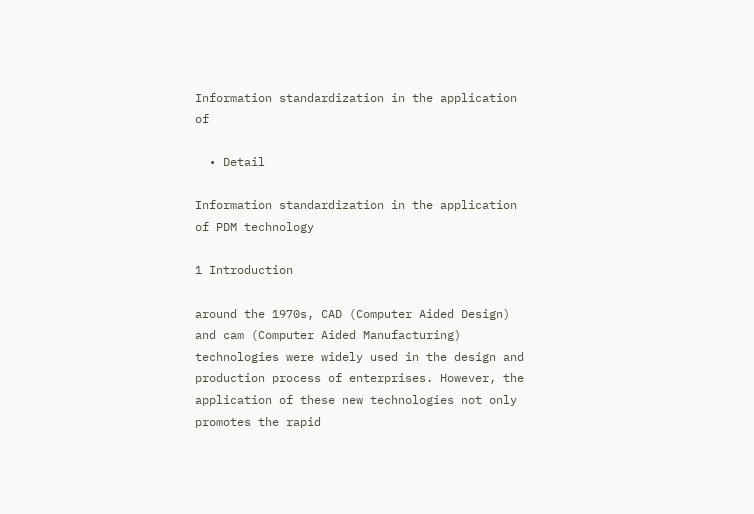Information standardization in the application of

  • Detail

Information standardization in the application of PDM technology

1 Introduction

around the 1970s, CAD (Computer Aided Design) and cam (Computer Aided Manufacturing) technologies were widely used in the design and production process of enterprises. However, the application of these new technologies not only promotes the rapid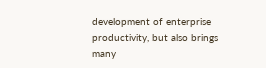development of enterprise productivity, but also brings many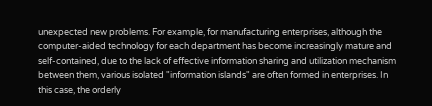unexpected new problems. For example, for manufacturing enterprises, although the computer-aided technology for each department has become increasingly mature and self-contained, due to the lack of effective information sharing and utilization mechanism between them, various isolated "information islands" are often formed in enterprises. In this case, the orderly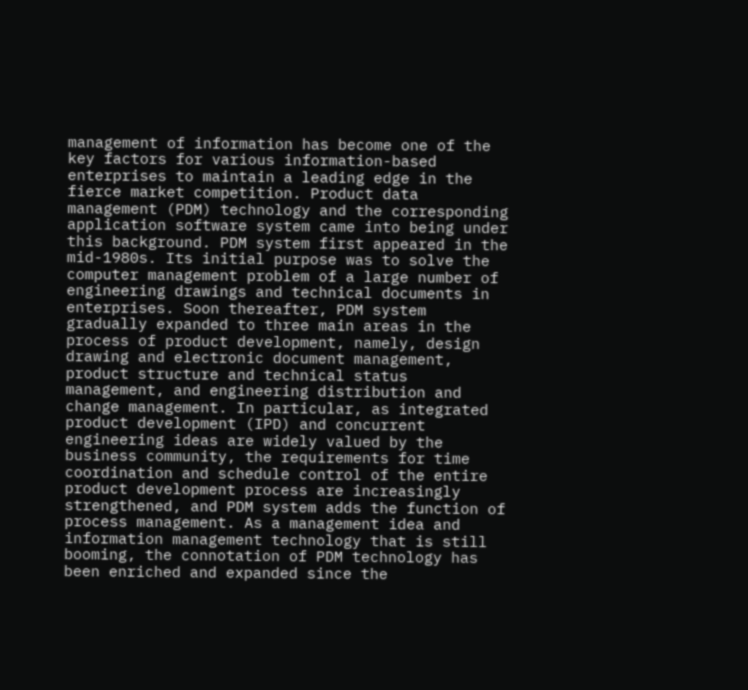management of information has become one of the key factors for various information-based enterprises to maintain a leading edge in the fierce market competition. Product data management (PDM) technology and the corresponding application software system came into being under this background. PDM system first appeared in the mid-1980s. Its initial purpose was to solve the computer management problem of a large number of engineering drawings and technical documents in enterprises. Soon thereafter, PDM system gradually expanded to three main areas in the process of product development, namely, design drawing and electronic document management, product structure and technical status management, and engineering distribution and change management. In particular, as integrated product development (IPD) and concurrent engineering ideas are widely valued by the business community, the requirements for time coordination and schedule control of the entire product development process are increasingly strengthened, and PDM system adds the function of process management. As a management idea and information management technology that is still booming, the connotation of PDM technology has been enriched and expanded since the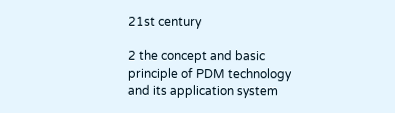21st century

2 the concept and basic principle of PDM technology and its application system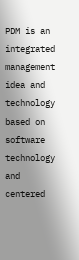PDM is an integrated management idea and technology based on software technology and centered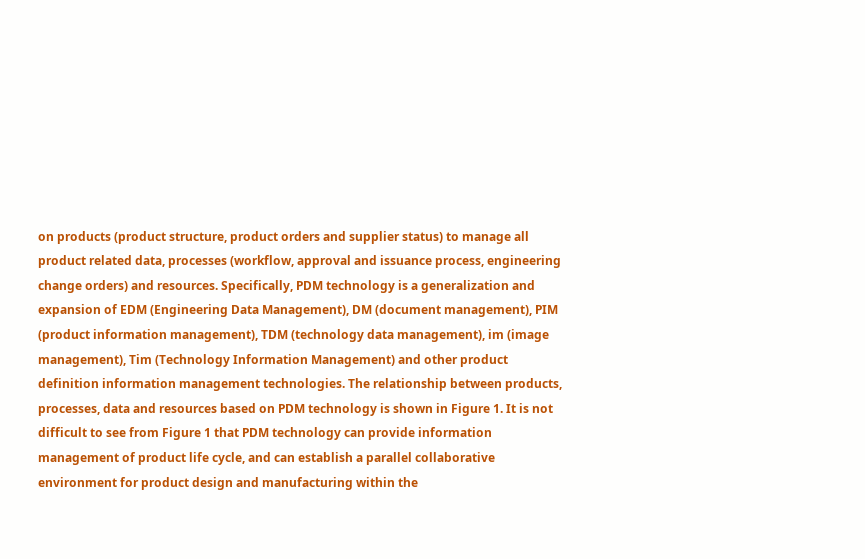on products (product structure, product orders and supplier status) to manage all product related data, processes (workflow, approval and issuance process, engineering change orders) and resources. Specifically, PDM technology is a generalization and expansion of EDM (Engineering Data Management), DM (document management), PIM (product information management), TDM (technology data management), im (image management), Tim (Technology Information Management) and other product definition information management technologies. The relationship between products, processes, data and resources based on PDM technology is shown in Figure 1. It is not difficult to see from Figure 1 that PDM technology can provide information management of product life cycle, and can establish a parallel collaborative environment for product design and manufacturing within the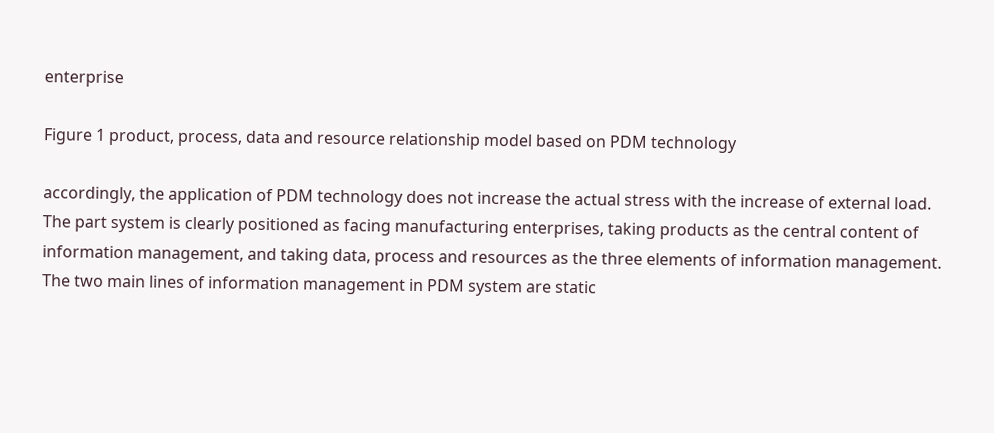enterprise

Figure 1 product, process, data and resource relationship model based on PDM technology

accordingly, the application of PDM technology does not increase the actual stress with the increase of external load. The part system is clearly positioned as facing manufacturing enterprises, taking products as the central content of information management, and taking data, process and resources as the three elements of information management. The two main lines of information management in PDM system are static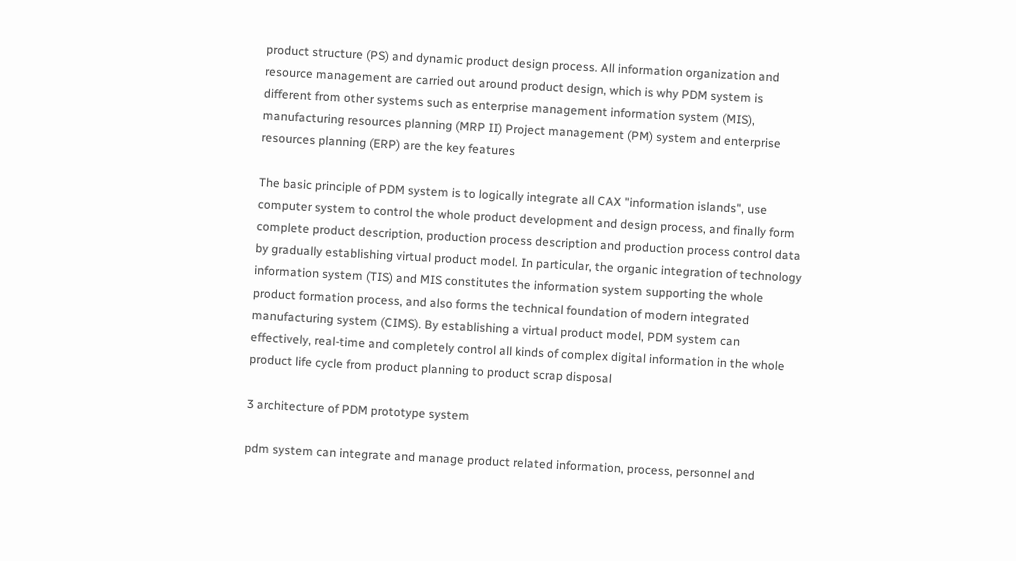product structure (PS) and dynamic product design process. All information organization and resource management are carried out around product design, which is why PDM system is different from other systems such as enterprise management information system (MIS), manufacturing resources planning (MRP II) Project management (PM) system and enterprise resources planning (ERP) are the key features

The basic principle of PDM system is to logically integrate all CAX "information islands", use computer system to control the whole product development and design process, and finally form complete product description, production process description and production process control data by gradually establishing virtual product model. In particular, the organic integration of technology information system (TIS) and MIS constitutes the information system supporting the whole product formation process, and also forms the technical foundation of modern integrated manufacturing system (CIMS). By establishing a virtual product model, PDM system can effectively, real-time and completely control all kinds of complex digital information in the whole product life cycle from product planning to product scrap disposal

3 architecture of PDM prototype system

pdm system can integrate and manage product related information, process, personnel and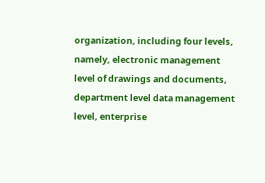organization, including four levels, namely, electronic management level of drawings and documents, department level data management level, enterprise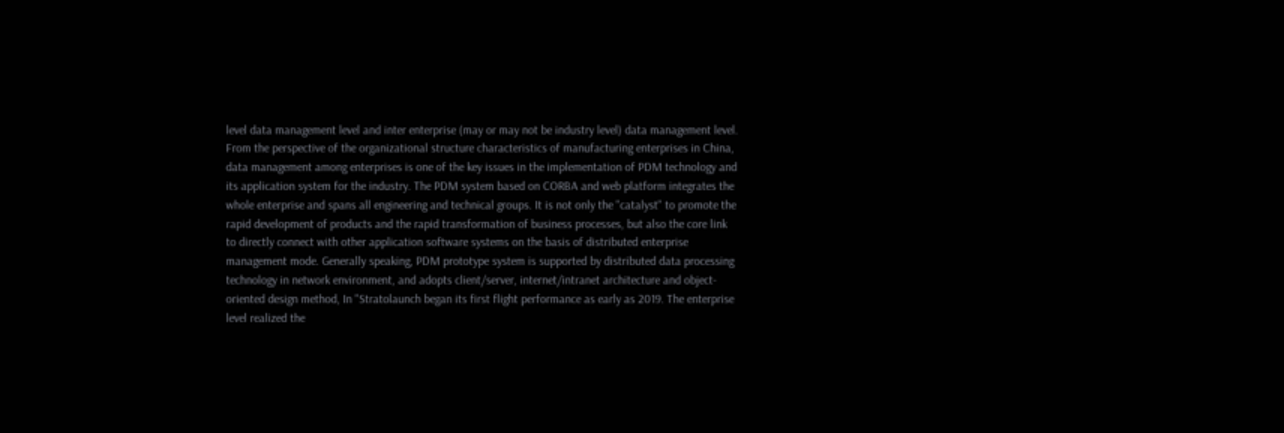level data management level and inter enterprise (may or may not be industry level) data management level. From the perspective of the organizational structure characteristics of manufacturing enterprises in China, data management among enterprises is one of the key issues in the implementation of PDM technology and its application system for the industry. The PDM system based on CORBA and web platform integrates the whole enterprise and spans all engineering and technical groups. It is not only the "catalyst" to promote the rapid development of products and the rapid transformation of business processes, but also the core link to directly connect with other application software systems on the basis of distributed enterprise management mode. Generally speaking, PDM prototype system is supported by distributed data processing technology in network environment, and adopts client/server, internet/intranet architecture and object-oriented design method, In "Stratolaunch began its first flight performance as early as 2019. The enterprise level realized the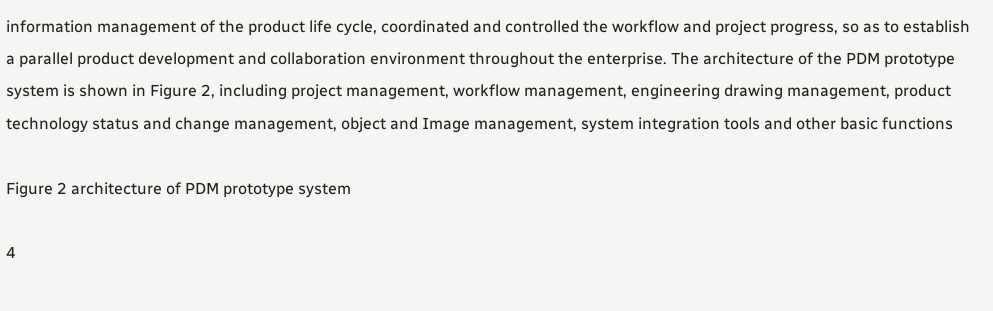information management of the product life cycle, coordinated and controlled the workflow and project progress, so as to establish a parallel product development and collaboration environment throughout the enterprise. The architecture of the PDM prototype system is shown in Figure 2, including project management, workflow management, engineering drawing management, product technology status and change management, object and Image management, system integration tools and other basic functions

Figure 2 architecture of PDM prototype system

4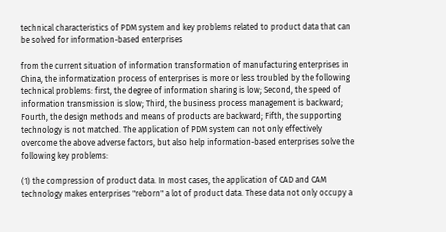technical characteristics of PDM system and key problems related to product data that can be solved for information-based enterprises

from the current situation of information transformation of manufacturing enterprises in China, the informatization process of enterprises is more or less troubled by the following technical problems: first, the degree of information sharing is low; Second, the speed of information transmission is slow; Third, the business process management is backward; Fourth, the design methods and means of products are backward; Fifth, the supporting technology is not matched. The application of PDM system can not only effectively overcome the above adverse factors, but also help information-based enterprises solve the following key problems:

(1) the compression of product data. In most cases, the application of CAD and CAM technology makes enterprises "reborn" a lot of product data. These data not only occupy a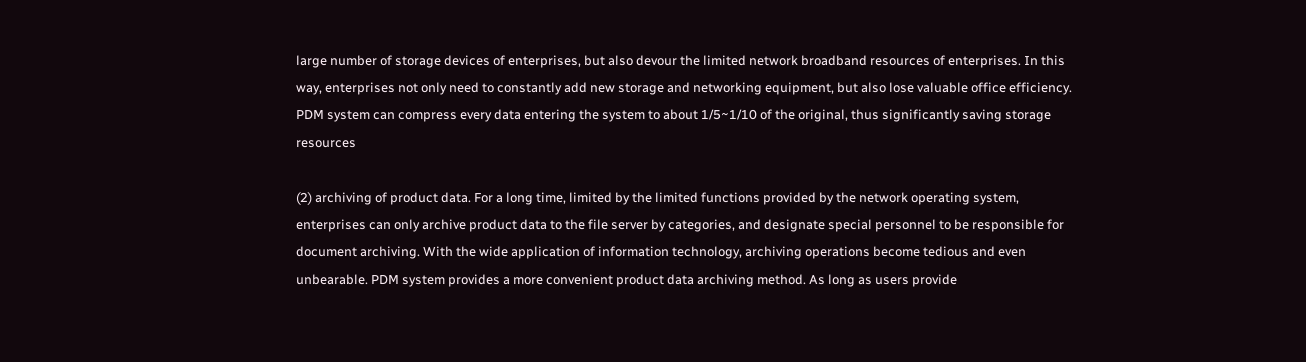large number of storage devices of enterprises, but also devour the limited network broadband resources of enterprises. In this way, enterprises not only need to constantly add new storage and networking equipment, but also lose valuable office efficiency. PDM system can compress every data entering the system to about 1/5~1/10 of the original, thus significantly saving storage resources

(2) archiving of product data. For a long time, limited by the limited functions provided by the network operating system, enterprises can only archive product data to the file server by categories, and designate special personnel to be responsible for document archiving. With the wide application of information technology, archiving operations become tedious and even unbearable. PDM system provides a more convenient product data archiving method. As long as users provide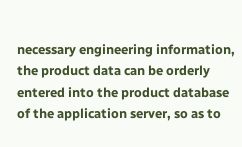necessary engineering information, the product data can be orderly entered into the product database of the application server, so as to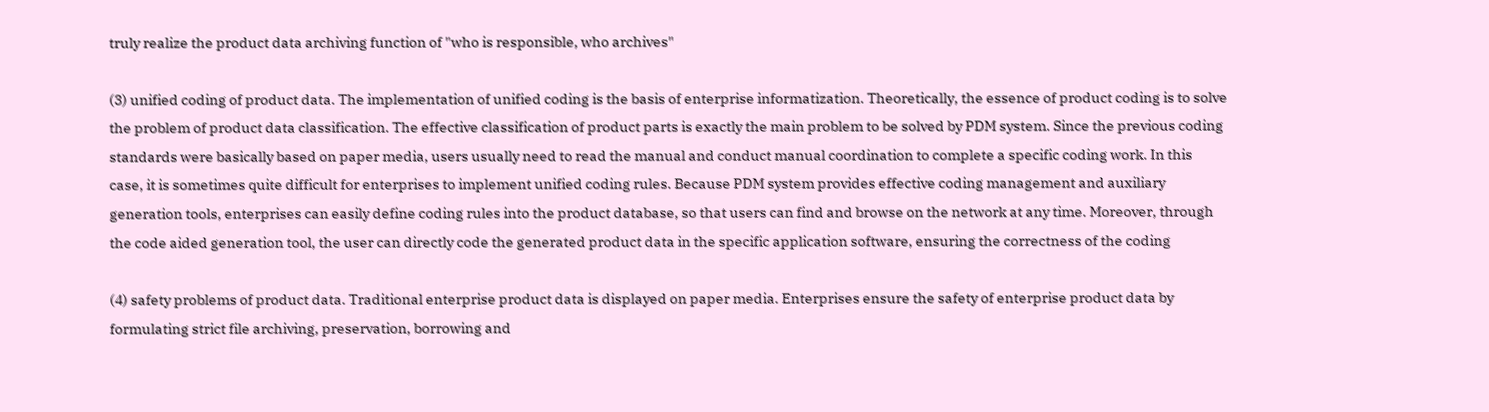truly realize the product data archiving function of "who is responsible, who archives"

(3) unified coding of product data. The implementation of unified coding is the basis of enterprise informatization. Theoretically, the essence of product coding is to solve the problem of product data classification. The effective classification of product parts is exactly the main problem to be solved by PDM system. Since the previous coding standards were basically based on paper media, users usually need to read the manual and conduct manual coordination to complete a specific coding work. In this case, it is sometimes quite difficult for enterprises to implement unified coding rules. Because PDM system provides effective coding management and auxiliary generation tools, enterprises can easily define coding rules into the product database, so that users can find and browse on the network at any time. Moreover, through the code aided generation tool, the user can directly code the generated product data in the specific application software, ensuring the correctness of the coding

(4) safety problems of product data. Traditional enterprise product data is displayed on paper media. Enterprises ensure the safety of enterprise product data by formulating strict file archiving, preservation, borrowing and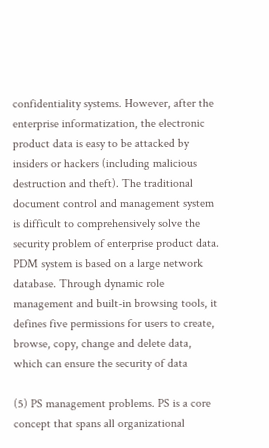confidentiality systems. However, after the enterprise informatization, the electronic product data is easy to be attacked by insiders or hackers (including malicious destruction and theft). The traditional document control and management system is difficult to comprehensively solve the security problem of enterprise product data. PDM system is based on a large network database. Through dynamic role management and built-in browsing tools, it defines five permissions for users to create, browse, copy, change and delete data, which can ensure the security of data

(5) PS management problems. PS is a core concept that spans all organizational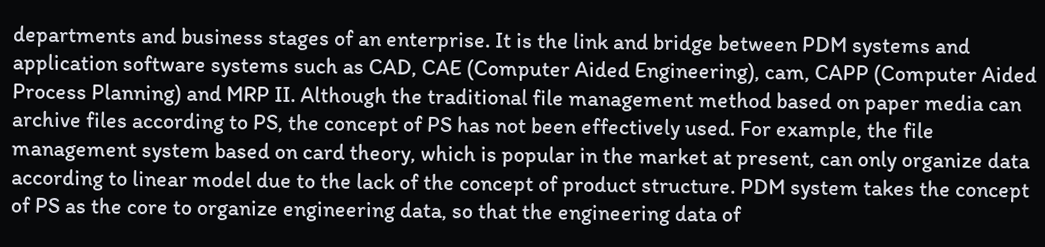departments and business stages of an enterprise. It is the link and bridge between PDM systems and application software systems such as CAD, CAE (Computer Aided Engineering), cam, CAPP (Computer Aided Process Planning) and MRP II. Although the traditional file management method based on paper media can archive files according to PS, the concept of PS has not been effectively used. For example, the file management system based on card theory, which is popular in the market at present, can only organize data according to linear model due to the lack of the concept of product structure. PDM system takes the concept of PS as the core to organize engineering data, so that the engineering data of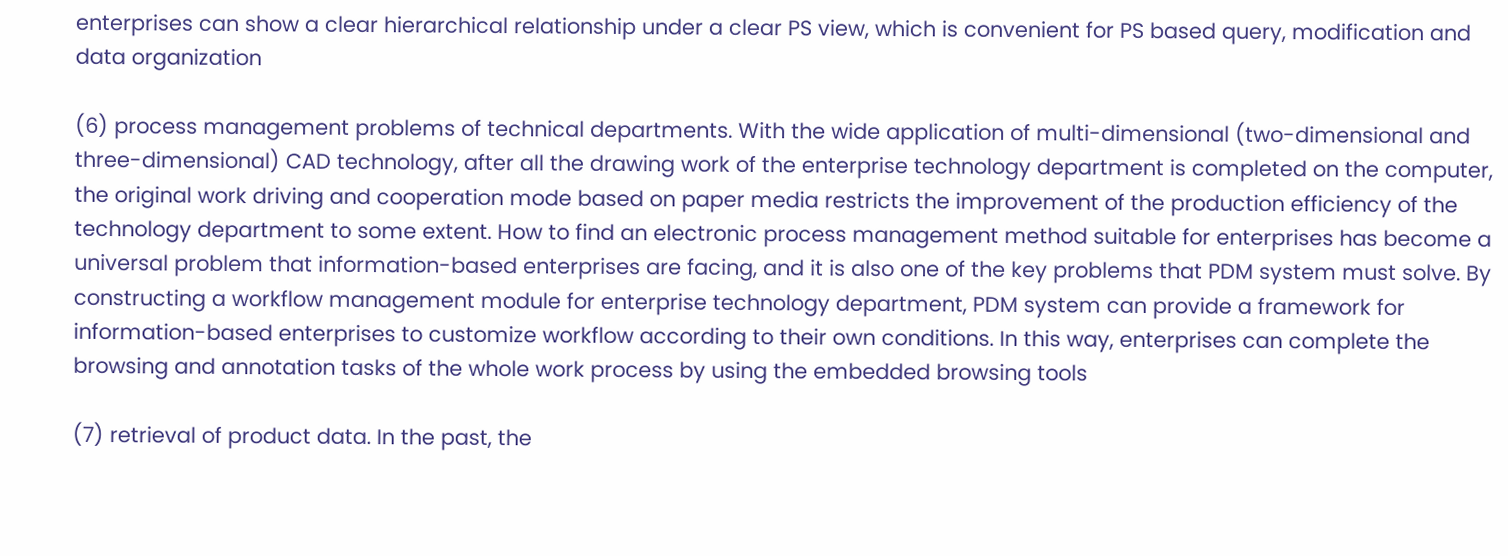enterprises can show a clear hierarchical relationship under a clear PS view, which is convenient for PS based query, modification and data organization

(6) process management problems of technical departments. With the wide application of multi-dimensional (two-dimensional and three-dimensional) CAD technology, after all the drawing work of the enterprise technology department is completed on the computer, the original work driving and cooperation mode based on paper media restricts the improvement of the production efficiency of the technology department to some extent. How to find an electronic process management method suitable for enterprises has become a universal problem that information-based enterprises are facing, and it is also one of the key problems that PDM system must solve. By constructing a workflow management module for enterprise technology department, PDM system can provide a framework for information-based enterprises to customize workflow according to their own conditions. In this way, enterprises can complete the browsing and annotation tasks of the whole work process by using the embedded browsing tools

(7) retrieval of product data. In the past, the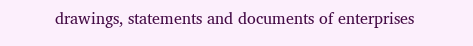drawings, statements and documents of enterprises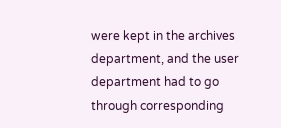were kept in the archives department, and the user department had to go through corresponding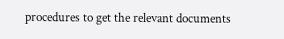procedures to get the relevant documents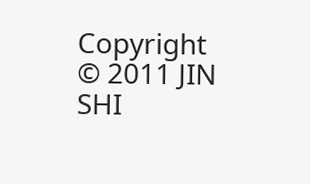Copyright © 2011 JIN SHI